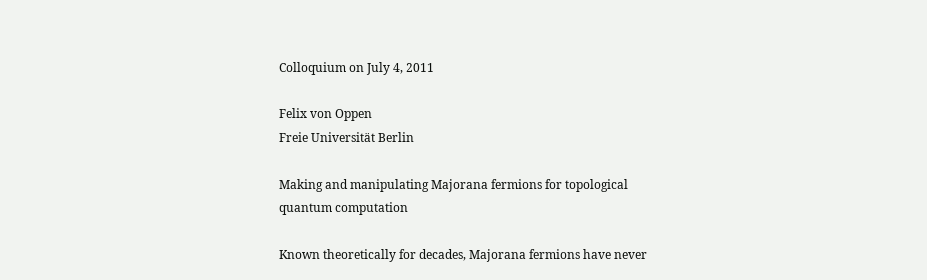Colloquium on July 4, 2011

Felix von Oppen
Freie Universität Berlin

Making and manipulating Majorana fermions for topological quantum computation

Known theoretically for decades, Majorana fermions have never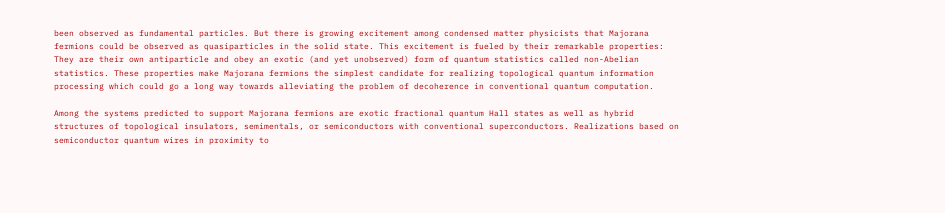been observed as fundamental particles. But there is growing excitement among condensed matter physicists that Majorana fermions could be observed as quasiparticles in the solid state. This excitement is fueled by their remarkable properties: They are their own antiparticle and obey an exotic (and yet unobserved) form of quantum statistics called non-Abelian statistics. These properties make Majorana fermions the simplest candidate for realizing topological quantum information processing which could go a long way towards alleviating the problem of decoherence in conventional quantum computation.

Among the systems predicted to support Majorana fermions are exotic fractional quantum Hall states as well as hybrid structures of topological insulators, semimentals, or semiconductors with conventional superconductors. Realizations based on semiconductor quantum wires in proximity to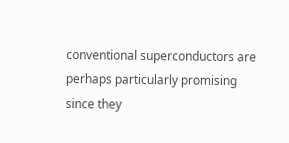conventional superconductors are perhaps particularly promising since they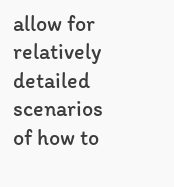allow for relatively detailed scenarios of how to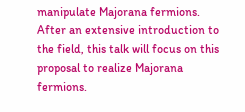manipulate Majorana fermions. After an extensive introduction to the field, this talk will focus on this proposal to realize Majorana fermions.